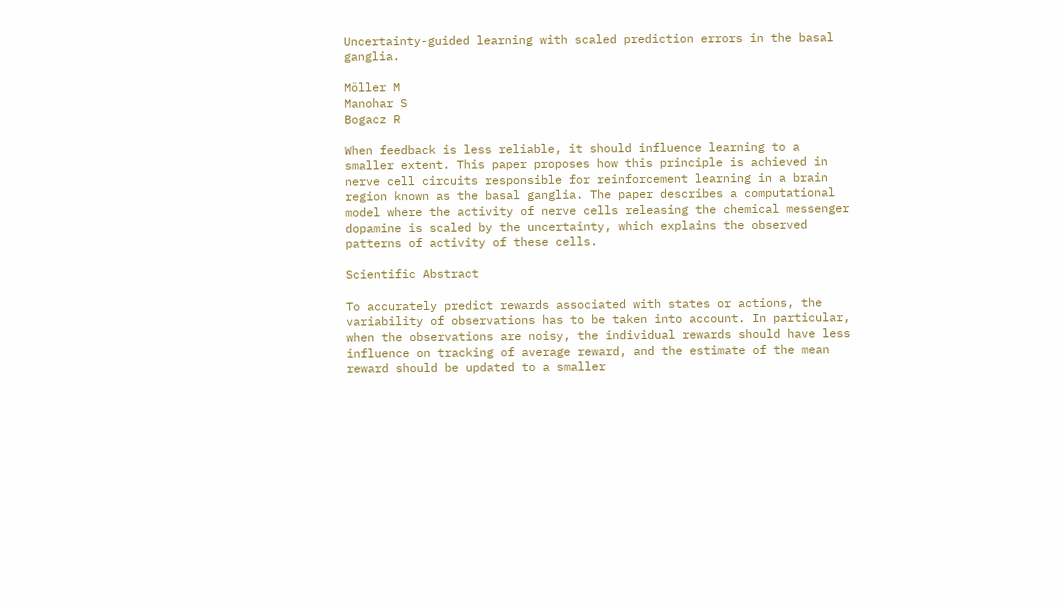Uncertainty-guided learning with scaled prediction errors in the basal ganglia.

Möller M
Manohar S
Bogacz R

When feedback is less reliable, it should influence learning to a smaller extent. This paper proposes how this principle is achieved in nerve cell circuits responsible for reinforcement learning in a brain region known as the basal ganglia. The paper describes a computational model where the activity of nerve cells releasing the chemical messenger dopamine is scaled by the uncertainty, which explains the observed patterns of activity of these cells.

Scientific Abstract

To accurately predict rewards associated with states or actions, the variability of observations has to be taken into account. In particular, when the observations are noisy, the individual rewards should have less influence on tracking of average reward, and the estimate of the mean reward should be updated to a smaller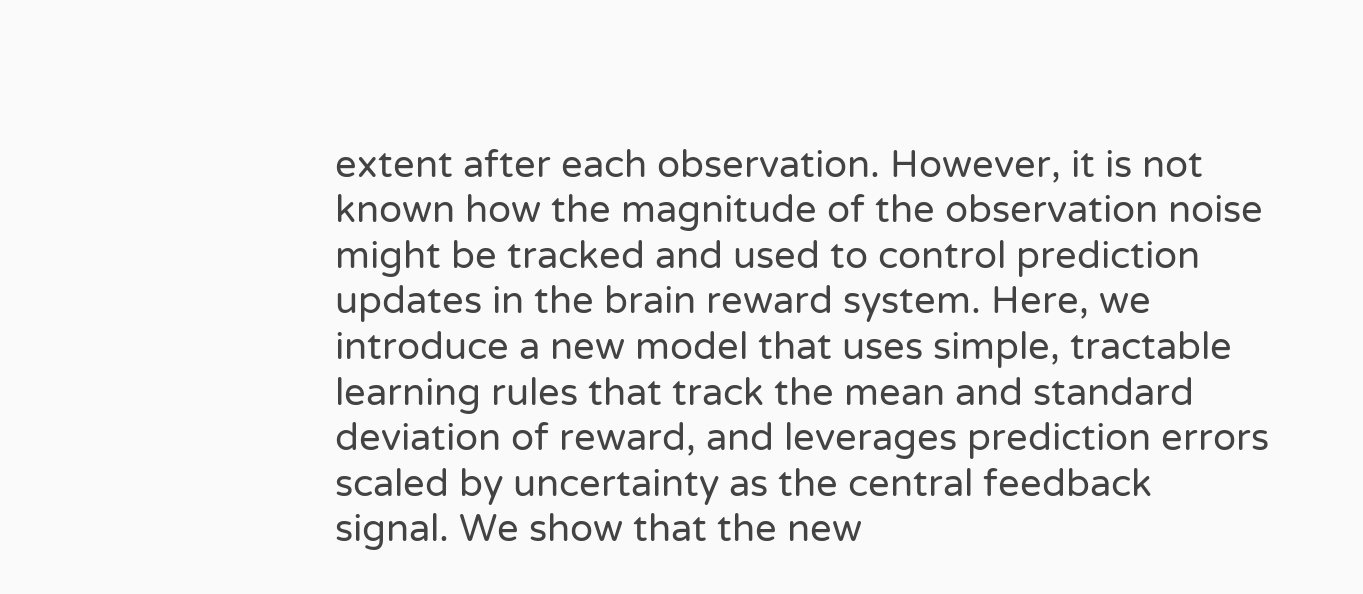extent after each observation. However, it is not known how the magnitude of the observation noise might be tracked and used to control prediction updates in the brain reward system. Here, we introduce a new model that uses simple, tractable learning rules that track the mean and standard deviation of reward, and leverages prediction errors scaled by uncertainty as the central feedback signal. We show that the new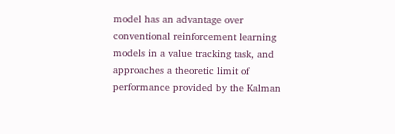model has an advantage over conventional reinforcement learning models in a value tracking task, and approaches a theoretic limit of performance provided by the Kalman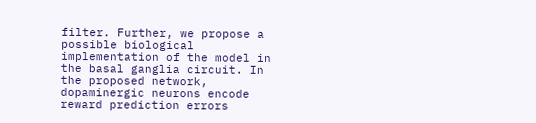filter. Further, we propose a possible biological implementation of the model in the basal ganglia circuit. In the proposed network, dopaminergic neurons encode reward prediction errors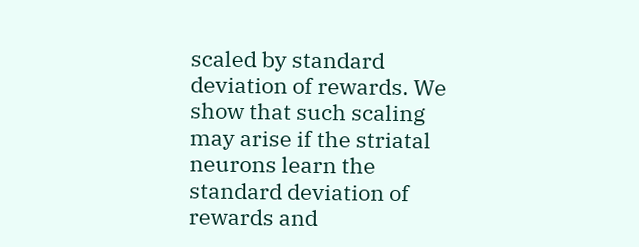scaled by standard deviation of rewards. We show that such scaling may arise if the striatal neurons learn the standard deviation of rewards and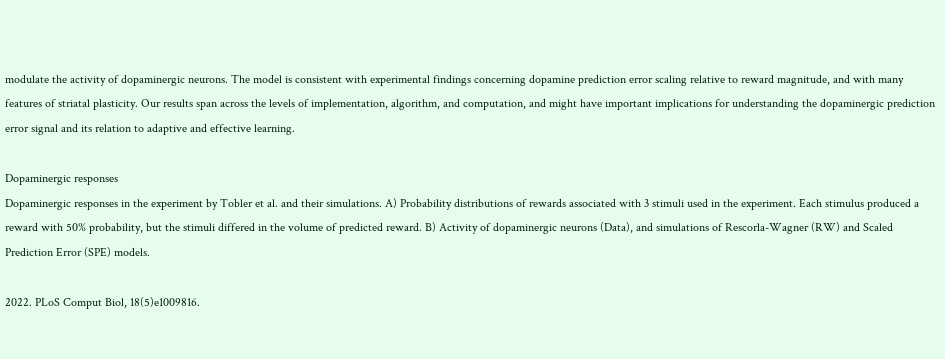modulate the activity of dopaminergic neurons. The model is consistent with experimental findings concerning dopamine prediction error scaling relative to reward magnitude, and with many features of striatal plasticity. Our results span across the levels of implementation, algorithm, and computation, and might have important implications for understanding the dopaminergic prediction error signal and its relation to adaptive and effective learning.

Dopaminergic responses
Dopaminergic responses in the experiment by Tobler et al. and their simulations. A) Probability distributions of rewards associated with 3 stimuli used in the experiment. Each stimulus produced a reward with 50% probability, but the stimuli differed in the volume of predicted reward. B) Activity of dopaminergic neurons (Data), and simulations of Rescorla-Wagner (RW) and Scaled Prediction Error (SPE) models.

2022. PLoS Comput Biol, 18(5)e1009816.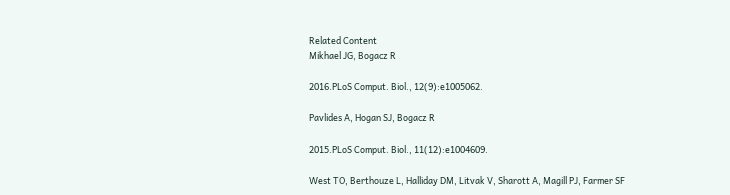Related Content
Mikhael JG, Bogacz R

2016.PLoS Comput. Biol., 12(9):e1005062.

Pavlides A, Hogan SJ, Bogacz R

2015.PLoS Comput. Biol., 11(12):e1004609.

West TO, Berthouze L, Halliday DM, Litvak V, Sharott A, Magill PJ, Farmer SF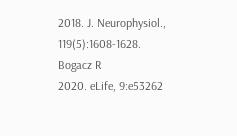2018. J. Neurophysiol., 119(5):1608-1628.
Bogacz R
2020. eLife, 9:e53262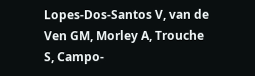Lopes-Dos-Santos V, van de Ven GM, Morley A, Trouche S, Campo-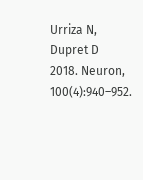Urriza N, Dupret D
2018. Neuron, 100(4):940–952.